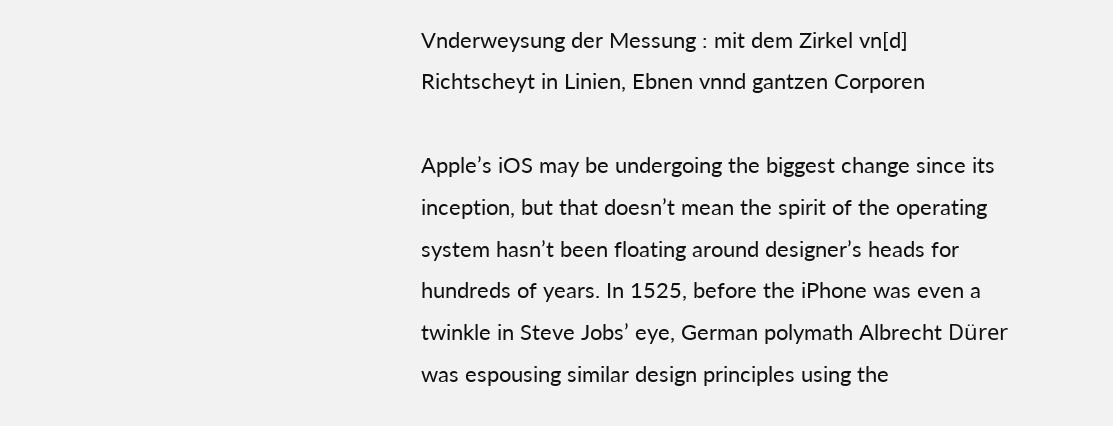Vnderweysung der Messung : mit dem Zirkel vn[d] Richtscheyt in Linien, Ebnen vnnd gantzen Corporen

Apple’s iOS may be undergoing the biggest change since its inception, but that doesn’t mean the spirit of the operating system hasn’t been floating around designer’s heads for hundreds of years. In 1525, before the iPhone was even a twinkle in Steve Jobs’ eye, German polymath Albrecht Dürer was espousing similar design principles using the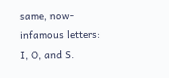same, now-infamous letters: I, O, and S.